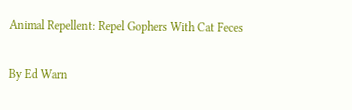Animal Repellent: Repel Gophers With Cat Feces

By Ed Warn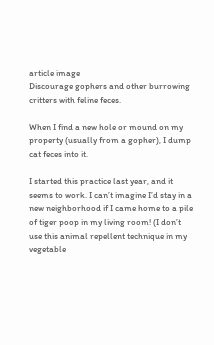article image
Discourage gophers and other burrowing critters with feline feces.

When I find a new hole or mound on my property (usually from a gopher), I dump cat feces into it.

I started this practice last year, and it seems to work. I can’t imagine I’d stay in a new neighborhood if I came home to a pile of tiger poop in my living room! (I don’t use this animal repellent technique in my vegetable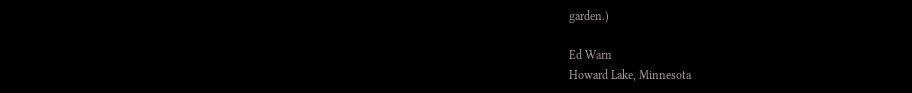garden.)

Ed Warn
Howard Lake, Minnesota